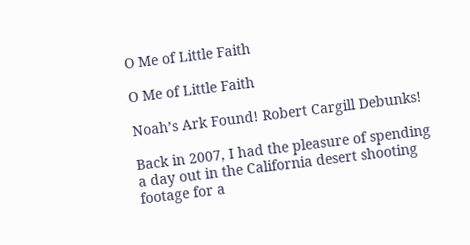O Me of Little Faith

O Me of Little Faith

Noah’s Ark Found! Robert Cargill Debunks!

Back in 2007, I had the pleasure of spending a day out in the California desert shooting footage for a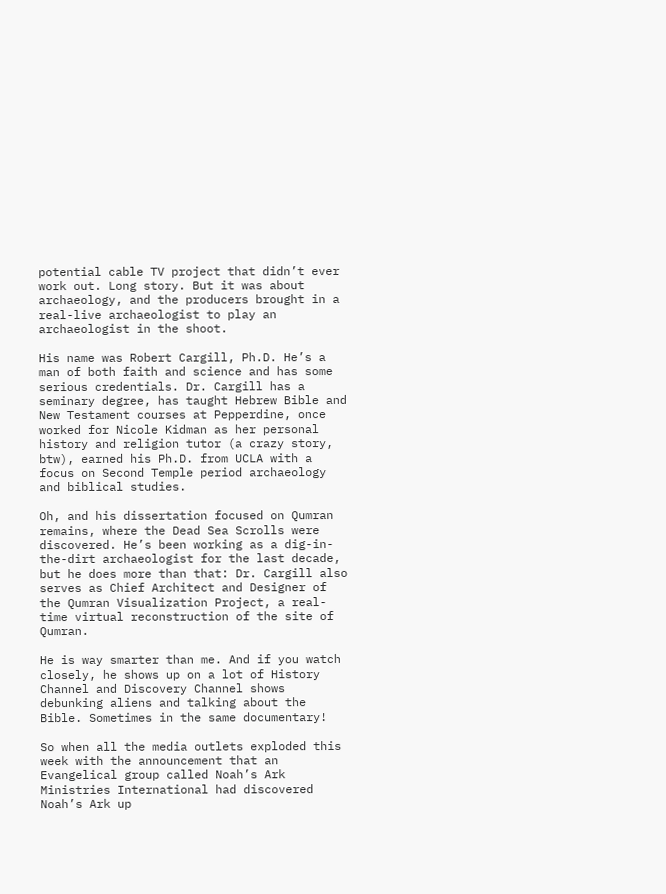potential cable TV project that didn’t ever work out. Long story. But it was about archaeology, and the producers brought in a real-live archaeologist to play an archaeologist in the shoot.

His name was Robert Cargill, Ph.D. He’s a man of both faith and science and has some serious credentials. Dr. Cargill has a seminary degree, has taught Hebrew Bible and New Testament courses at Pepperdine, once worked for Nicole Kidman as her personal history and religion tutor (a crazy story, btw), earned his Ph.D. from UCLA with a focus on Second Temple period archaeology and biblical studies.

Oh, and his dissertation focused on Qumran remains, where the Dead Sea Scrolls were discovered. He’s been working as a dig-in-the-dirt archaeologist for the last decade, but he does more than that: Dr. Cargill also serves as Chief Architect and Designer of the Qumran Visualization Project, a real-time virtual reconstruction of the site of Qumran.

He is way smarter than me. And if you watch closely, he shows up on a lot of History Channel and Discovery Channel shows debunking aliens and talking about the Bible. Sometimes in the same documentary!

So when all the media outlets exploded this week with the announcement that an Evangelical group called Noah’s Ark Ministries International had discovered Noah’s Ark up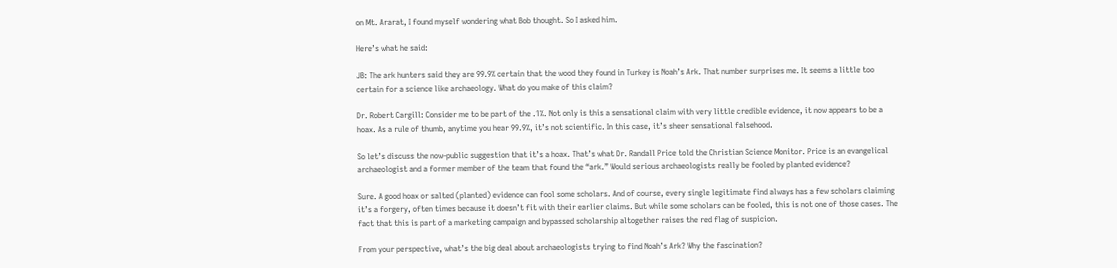on Mt. Ararat, I found myself wondering what Bob thought. So I asked him.

Here’s what he said:

JB: The ark hunters said they are 99.9% certain that the wood they found in Turkey is Noah’s Ark. That number surprises me. It seems a little too certain for a science like archaeology. What do you make of this claim?

Dr. Robert Cargill: Consider me to be part of the .1%. Not only is this a sensational claim with very little credible evidence, it now appears to be a hoax. As a rule of thumb, anytime you hear 99.9%, it’s not scientific. In this case, it’s sheer sensational falsehood.

So let’s discuss the now-public suggestion that it’s a hoax. That’s what Dr. Randall Price told the Christian Science Monitor. Price is an evangelical archaeologist and a former member of the team that found the “ark.” Would serious archaeologists really be fooled by planted evidence?

Sure. A good hoax or salted (planted) evidence can fool some scholars. And of course, every single legitimate find always has a few scholars claiming it’s a forgery, often times because it doesn’t fit with their earlier claims. But while some scholars can be fooled, this is not one of those cases. The fact that this is part of a marketing campaign and bypassed scholarship altogether raises the red flag of suspicion.

From your perspective, what’s the big deal about archaeologists trying to find Noah’s Ark? Why the fascination?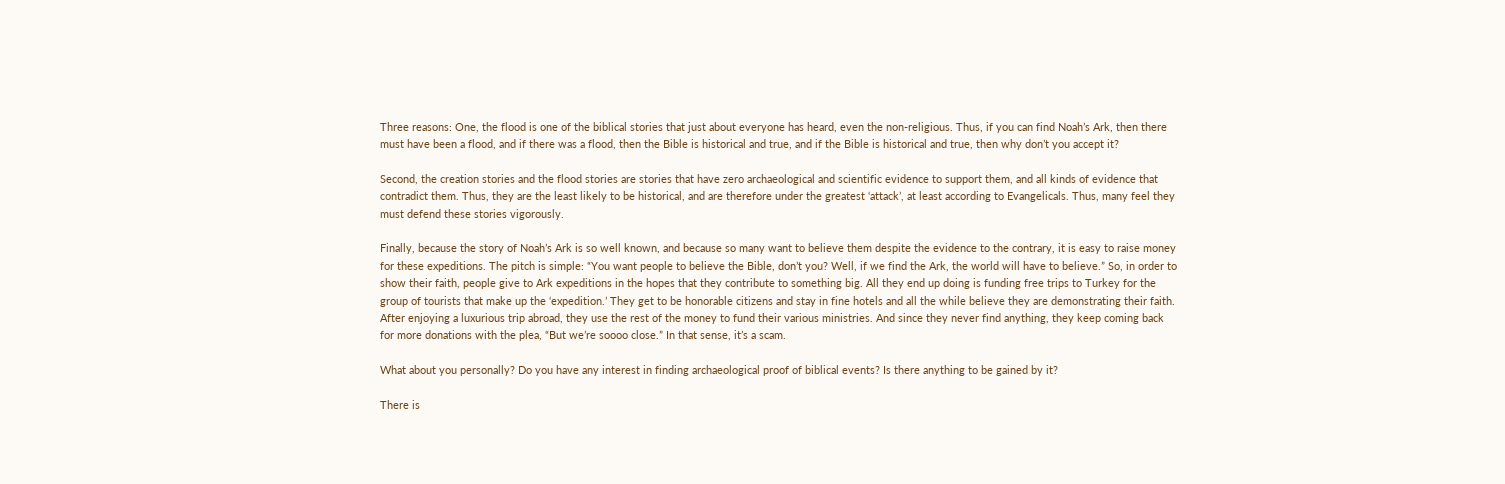Three reasons: One, the flood is one of the biblical stories that just about everyone has heard, even the non-religious. Thus, if you can find Noah’s Ark, then there must have been a flood, and if there was a flood, then the Bible is historical and true, and if the Bible is historical and true, then why don’t you accept it?

Second, the creation stories and the flood stories are stories that have zero archaeological and scientific evidence to support them, and all kinds of evidence that contradict them. Thus, they are the least likely to be historical, and are therefore under the greatest ‘attack’, at least according to Evangelicals. Thus, many feel they must defend these stories vigorously.

Finally, because the story of Noah’s Ark is so well known, and because so many want to believe them despite the evidence to the contrary, it is easy to raise money for these expeditions. The pitch is simple: “You want people to believe the Bible, don’t you? Well, if we find the Ark, the world will have to believe.” So, in order to show their faith, people give to Ark expeditions in the hopes that they contribute to something big. All they end up doing is funding free trips to Turkey for the group of tourists that make up the ‘expedition.’ They get to be honorable citizens and stay in fine hotels and all the while believe they are demonstrating their faith. After enjoying a luxurious trip abroad, they use the rest of the money to fund their various ministries. And since they never find anything, they keep coming back for more donations with the plea, “But we’re soooo close.” In that sense, it’s a scam.

What about you personally? Do you have any interest in finding archaeological proof of biblical events? Is there anything to be gained by it?

There is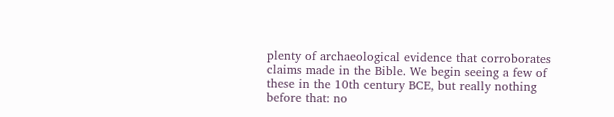plenty of archaeological evidence that corroborates claims made in the Bible. We begin seeing a few of these in the 10th century BCE, but really nothing before that: no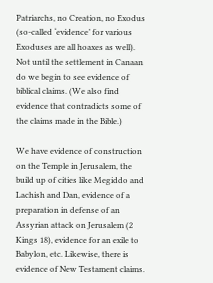Patriarchs, no Creation, no Exodus (so-called ‘evidence’ for various Exoduses are all hoaxes as well). Not until the settlement in Canaan do we begin to see evidence of biblical claims. (We also find evidence that contradicts some of the claims made in the Bible.)

We have evidence of construction on the Temple in Jerusalem, the build up of cities like Megiddo and Lachish and Dan, evidence of a preparation in defense of an Assyrian attack on Jerusalem (2 Kings 18), evidence for an exile to Babylon, etc. Likewise, there is evidence of New Testament claims.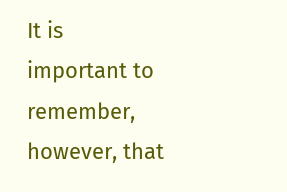It is important to remember, however, that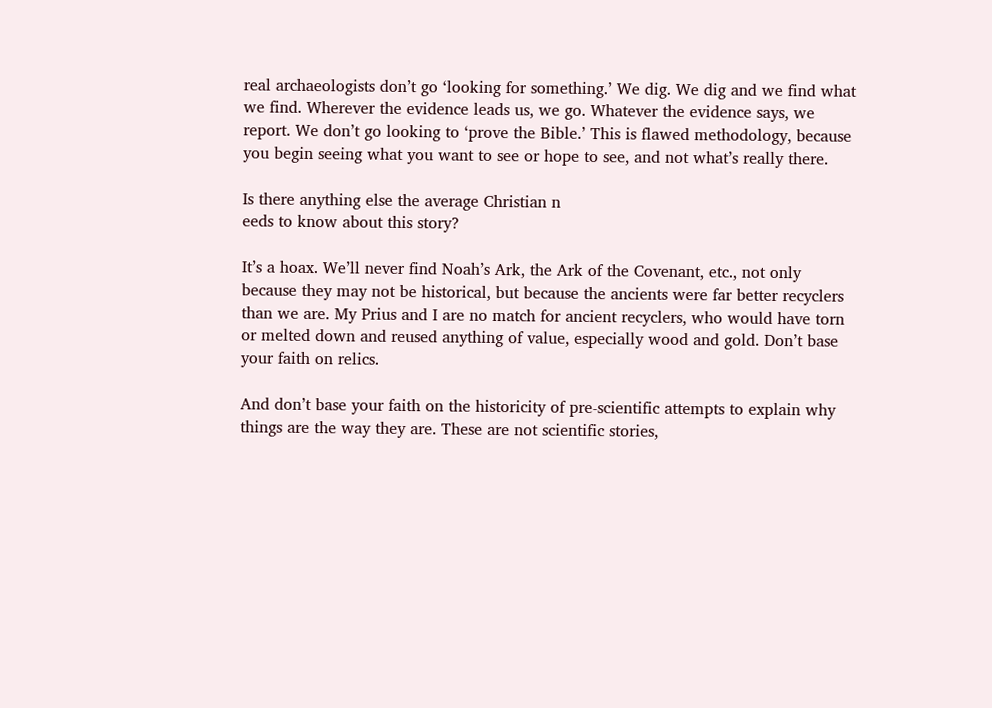real archaeologists don’t go ‘looking for something.’ We dig. We dig and we find what we find. Wherever the evidence leads us, we go. Whatever the evidence says, we report. We don’t go looking to ‘prove the Bible.’ This is flawed methodology, because you begin seeing what you want to see or hope to see, and not what’s really there.

Is there anything else the average Christian n
eeds to know about this story?

It’s a hoax. We’ll never find Noah’s Ark, the Ark of the Covenant, etc., not only because they may not be historical, but because the ancients were far better recyclers than we are. My Prius and I are no match for ancient recyclers, who would have torn or melted down and reused anything of value, especially wood and gold. Don’t base your faith on relics.

And don’t base your faith on the historicity of pre-scientific attempts to explain why things are the way they are. These are not scientific stories,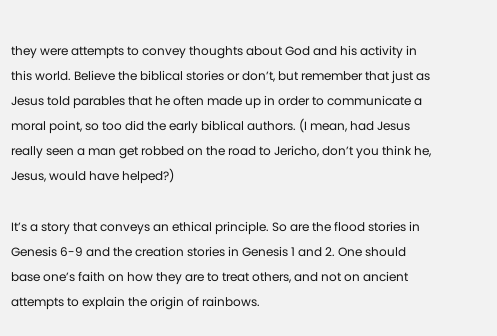they were attempts to convey thoughts about God and his activity in this world. Believe the biblical stories or don’t, but remember that just as Jesus told parables that he often made up in order to communicate a moral point, so too did the early biblical authors. (I mean, had Jesus really seen a man get robbed on the road to Jericho, don’t you think he, Jesus, would have helped?)

It’s a story that conveys an ethical principle. So are the flood stories in Genesis 6-9 and the creation stories in Genesis 1 and 2. One should base one’s faith on how they are to treat others, and not on ancient attempts to explain the origin of rainbows.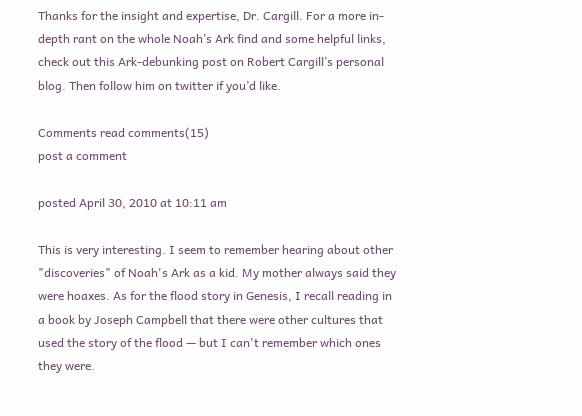Thanks for the insight and expertise, Dr. Cargill. For a more in-depth rant on the whole Noah’s Ark find and some helpful links, check out this Ark-debunking post on Robert Cargill’s personal blog. Then follow him on twitter if you’d like.

Comments read comments(15)
post a comment

posted April 30, 2010 at 10:11 am

This is very interesting. I seem to remember hearing about other "discoveries" of Noah's Ark as a kid. My mother always said they were hoaxes. As for the flood story in Genesis, I recall reading in a book by Joseph Campbell that there were other cultures that used the story of the flood — but I can't remember which ones they were.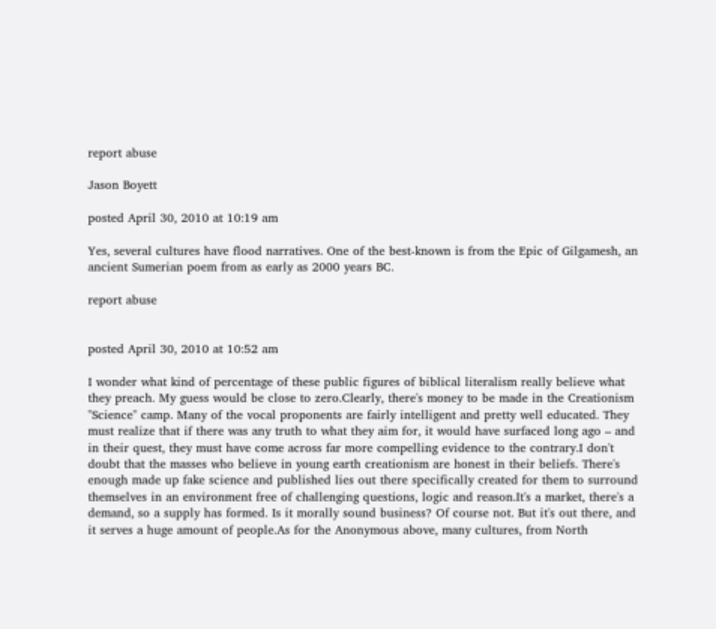report abuse

Jason Boyett

posted April 30, 2010 at 10:19 am

Yes, several cultures have flood narratives. One of the best-known is from the Epic of Gilgamesh, an ancient Sumerian poem from as early as 2000 years BC.

report abuse


posted April 30, 2010 at 10:52 am

I wonder what kind of percentage of these public figures of biblical literalism really believe what they preach. My guess would be close to zero.Clearly, there's money to be made in the Creationism "Science" camp. Many of the vocal proponents are fairly intelligent and pretty well educated. They must realize that if there was any truth to what they aim for, it would have surfaced long ago – and in their quest, they must have come across far more compelling evidence to the contrary.I don't doubt that the masses who believe in young earth creationism are honest in their beliefs. There's enough made up fake science and published lies out there specifically created for them to surround themselves in an environment free of challenging questions, logic and reason.It's a market, there's a demand, so a supply has formed. Is it morally sound business? Of course not. But it's out there, and it serves a huge amount of people.As for the Anonymous above, many cultures, from North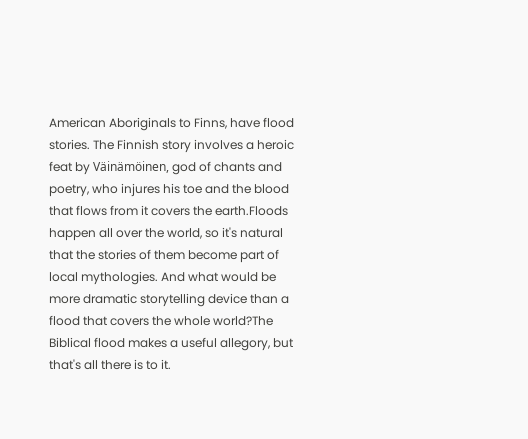American Aboriginals to Finns, have flood stories. The Finnish story involves a heroic feat by Väinämöinen, god of chants and poetry, who injures his toe and the blood that flows from it covers the earth.Floods happen all over the world, so it's natural that the stories of them become part of local mythologies. And what would be more dramatic storytelling device than a flood that covers the whole world?The Biblical flood makes a useful allegory, but that's all there is to it.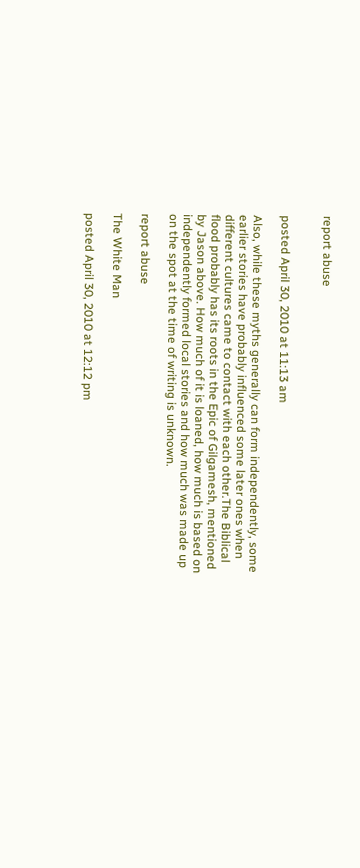report abuse


posted April 30, 2010 at 11:13 am

Also, while these myths generally can form independently, some earlier stories have probably influenced some later ones when different cultures came to contact with each other.The Biblical flood probably has its roots in the Epic of Gilgamesh, mentioned by Jason above. How much of it is loaned, how much is based on independently formed local stories and how much was made up on the spot at the time of writing is unknown.

report abuse

The White Man

posted April 30, 2010 at 12:12 pm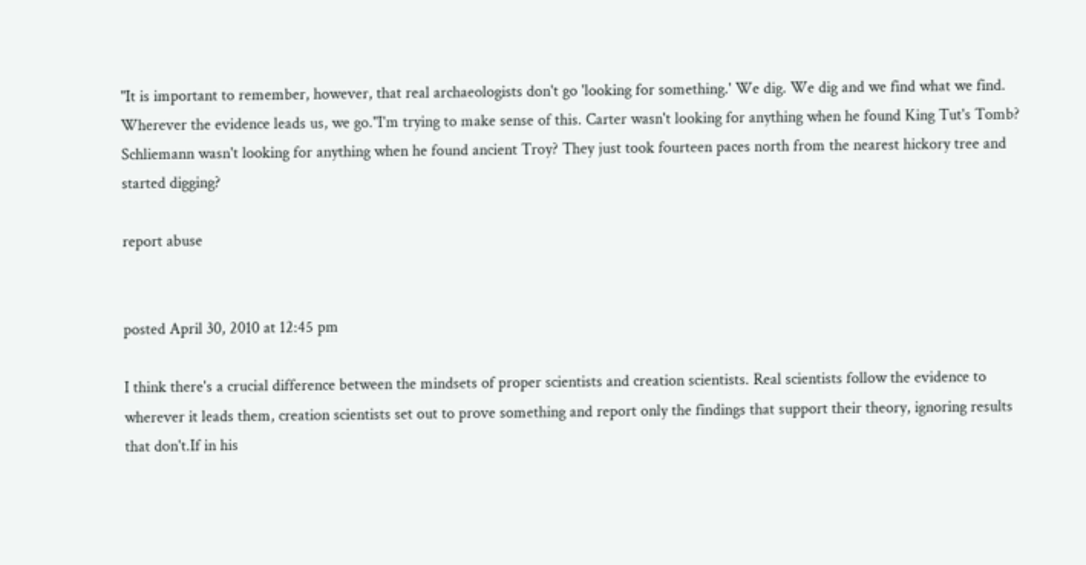"It is important to remember, however, that real archaeologists don't go 'looking for something.' We dig. We dig and we find what we find. Wherever the evidence leads us, we go."I'm trying to make sense of this. Carter wasn't looking for anything when he found King Tut's Tomb? Schliemann wasn't looking for anything when he found ancient Troy? They just took fourteen paces north from the nearest hickory tree and started digging?

report abuse


posted April 30, 2010 at 12:45 pm

I think there's a crucial difference between the mindsets of proper scientists and creation scientists. Real scientists follow the evidence to wherever it leads them, creation scientists set out to prove something and report only the findings that support their theory, ignoring results that don't.If in his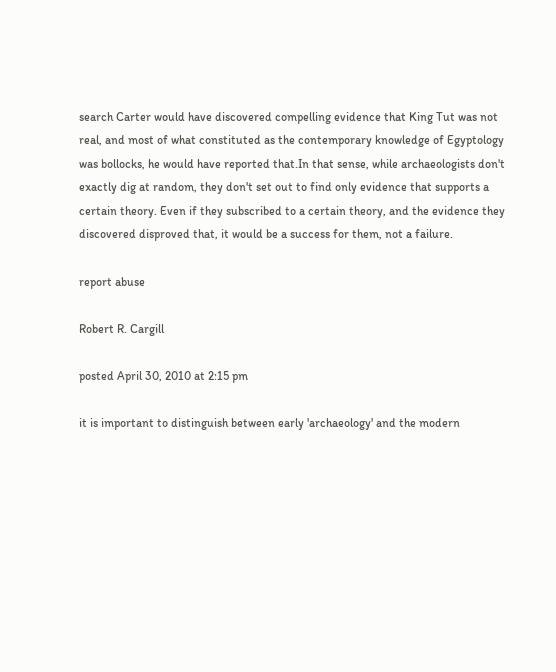search Carter would have discovered compelling evidence that King Tut was not real, and most of what constituted as the contemporary knowledge of Egyptology was bollocks, he would have reported that.In that sense, while archaeologists don't exactly dig at random, they don't set out to find only evidence that supports a certain theory. Even if they subscribed to a certain theory, and the evidence they discovered disproved that, it would be a success for them, not a failure.

report abuse

Robert R. Cargill

posted April 30, 2010 at 2:15 pm

it is important to distinguish between early 'archaeology' and the modern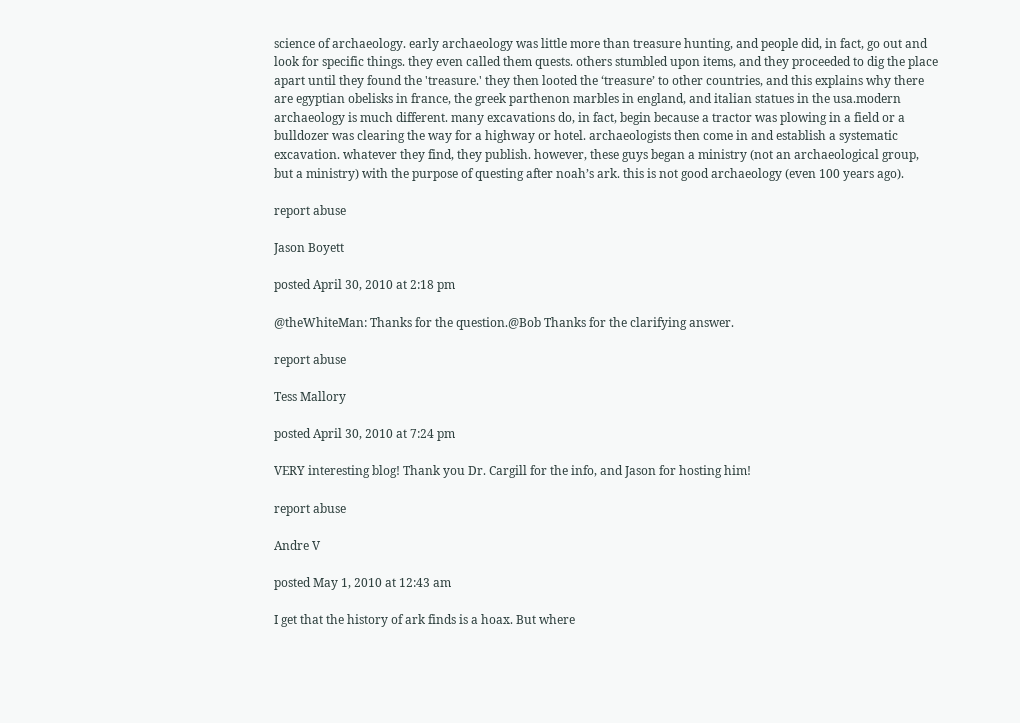science of archaeology. early archaeology was little more than treasure hunting, and people did, in fact, go out and look for specific things. they even called them quests. others stumbled upon items, and they proceeded to dig the place apart until they found the 'treasure.' they then looted the ‘treasure’ to other countries, and this explains why there are egyptian obelisks in france, the greek parthenon marbles in england, and italian statues in the usa.modern archaeology is much different. many excavations do, in fact, begin because a tractor was plowing in a field or a bulldozer was clearing the way for a highway or hotel. archaeologists then come in and establish a systematic excavation. whatever they find, they publish. however, these guys began a ministry (not an archaeological group, but a ministry) with the purpose of questing after noah’s ark. this is not good archaeology (even 100 years ago).

report abuse

Jason Boyett

posted April 30, 2010 at 2:18 pm

@theWhiteMan: Thanks for the question.@Bob Thanks for the clarifying answer.

report abuse

Tess Mallory

posted April 30, 2010 at 7:24 pm

VERY interesting blog! Thank you Dr. Cargill for the info, and Jason for hosting him!

report abuse

Andre V

posted May 1, 2010 at 12:43 am

I get that the history of ark finds is a hoax. But where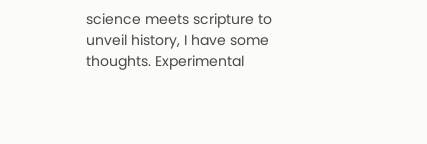science meets scripture to unveil history, I have some thoughts. Experimental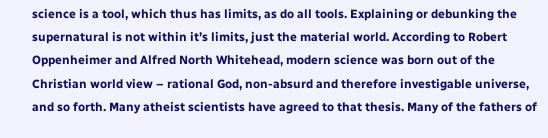science is a tool, which thus has limits, as do all tools. Explaining or debunking the supernatural is not within it’s limits, just the material world. According to Robert Oppenheimer and Alfred North Whitehead, modern science was born out of the Christian world view – rational God, non-absurd and therefore investigable universe, and so forth. Many atheist scientists have agreed to that thesis. Many of the fathers of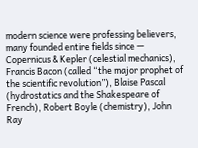modern science were professing believers, many founded entire fields since — Copernicus & Kepler (celestial mechanics), Francis Bacon (called “the major prophet of the scientific revolution”), Blaise Pascal (hydrostatics and the Shakespeare of French), Robert Boyle (chemistry), John Ray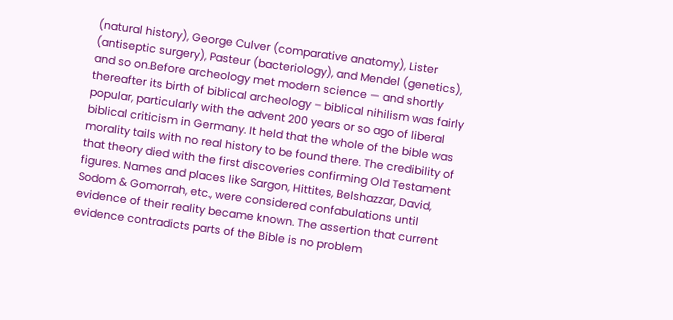(natural history), George Culver (comparative anatomy), Lister (antiseptic surgery), Pasteur (bacteriology), and Mendel (genetics), and so on.Before archeology met modern science — and shortly thereafter its birth of biblical archeology – biblical nihilism was fairly popular, particularly with the advent 200 years or so ago of liberal biblical criticism in Germany. It held that the whole of the bible was morality tails with no real history to be found there. The credibility of that theory died with the first discoveries confirming Old Testament figures. Names and places like Sargon, Hittites, Belshazzar, David, Sodom & Gomorrah, etc., were considered confabulations until evidence of their reality became known. The assertion that current evidence contradicts parts of the Bible is no problem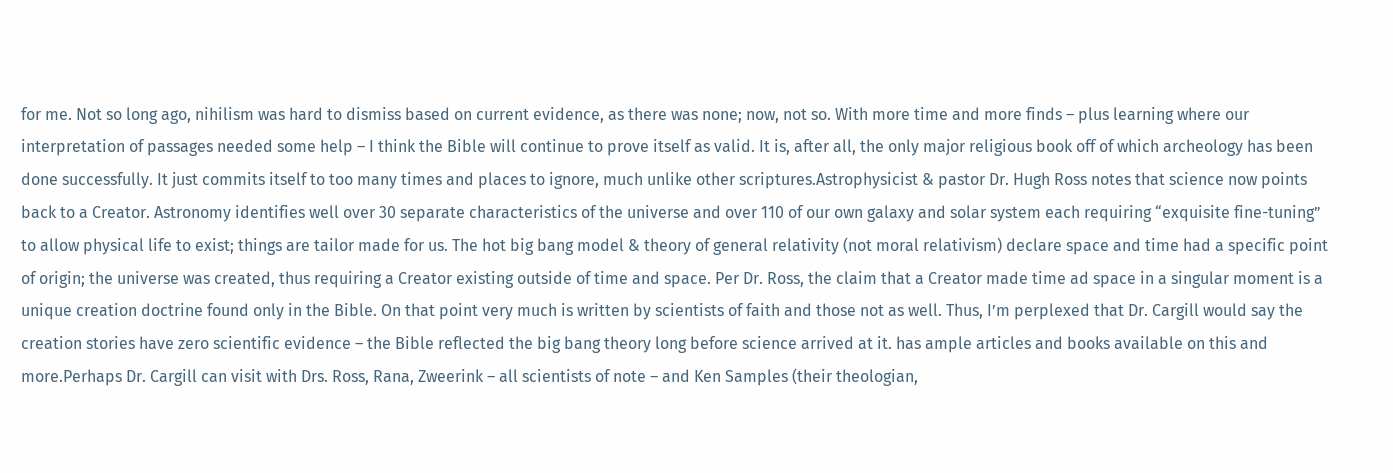for me. Not so long ago, nihilism was hard to dismiss based on current evidence, as there was none; now, not so. With more time and more finds – plus learning where our interpretation of passages needed some help – I think the Bible will continue to prove itself as valid. It is, after all, the only major religious book off of which archeology has been done successfully. It just commits itself to too many times and places to ignore, much unlike other scriptures.Astrophysicist & pastor Dr. Hugh Ross notes that science now points back to a Creator. Astronomy identifies well over 30 separate characteristics of the universe and over 110 of our own galaxy and solar system each requiring “exquisite fine-tuning” to allow physical life to exist; things are tailor made for us. The hot big bang model & theory of general relativity (not moral relativism) declare space and time had a specific point of origin; the universe was created, thus requiring a Creator existing outside of time and space. Per Dr. Ross, the claim that a Creator made time ad space in a singular moment is a unique creation doctrine found only in the Bible. On that point very much is written by scientists of faith and those not as well. Thus, I’m perplexed that Dr. Cargill would say the creation stories have zero scientific evidence – the Bible reflected the big bang theory long before science arrived at it. has ample articles and books available on this and more.Perhaps Dr. Cargill can visit with Drs. Ross, Rana, Zweerink – all scientists of note – and Ken Samples (their theologian,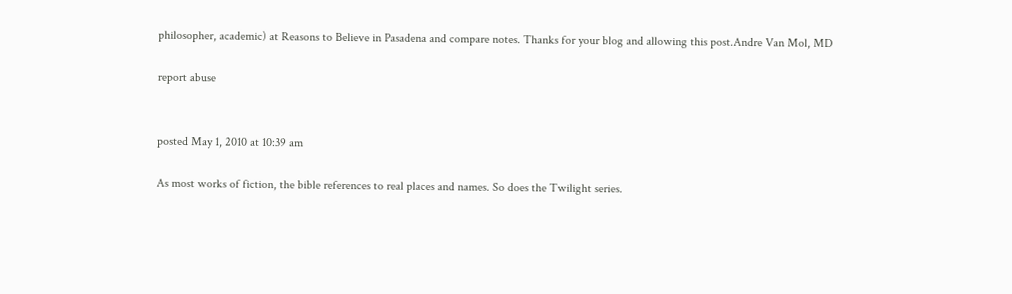philosopher, academic) at Reasons to Believe in Pasadena and compare notes. Thanks for your blog and allowing this post.Andre Van Mol, MD

report abuse


posted May 1, 2010 at 10:39 am

As most works of fiction, the bible references to real places and names. So does the Twilight series.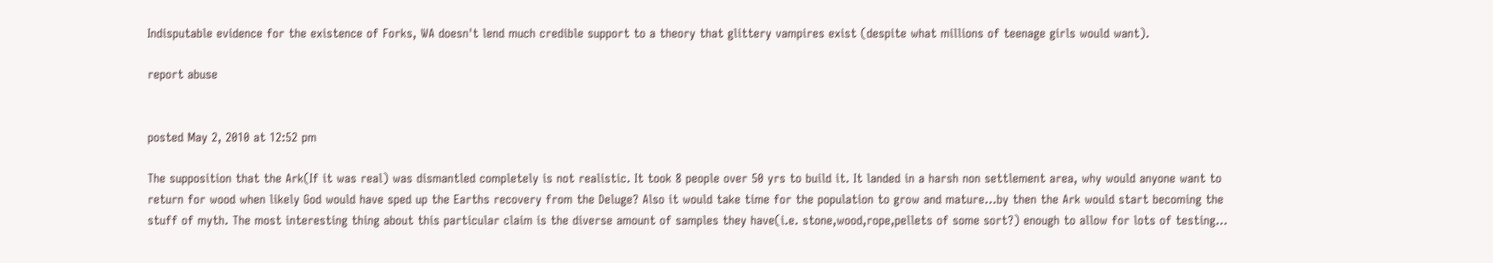Indisputable evidence for the existence of Forks, WA doesn't lend much credible support to a theory that glittery vampires exist (despite what millions of teenage girls would want).

report abuse


posted May 2, 2010 at 12:52 pm

The supposition that the Ark(If it was real) was dismantled completely is not realistic. It took 8 people over 50 yrs to build it. It landed in a harsh non settlement area, why would anyone want to return for wood when likely God would have sped up the Earths recovery from the Deluge? Also it would take time for the population to grow and mature…by then the Ark would start becoming the stuff of myth. The most interesting thing about this particular claim is the diverse amount of samples they have(i.e. stone,wood,rope,pellets of some sort?) enough to allow for lots of testing…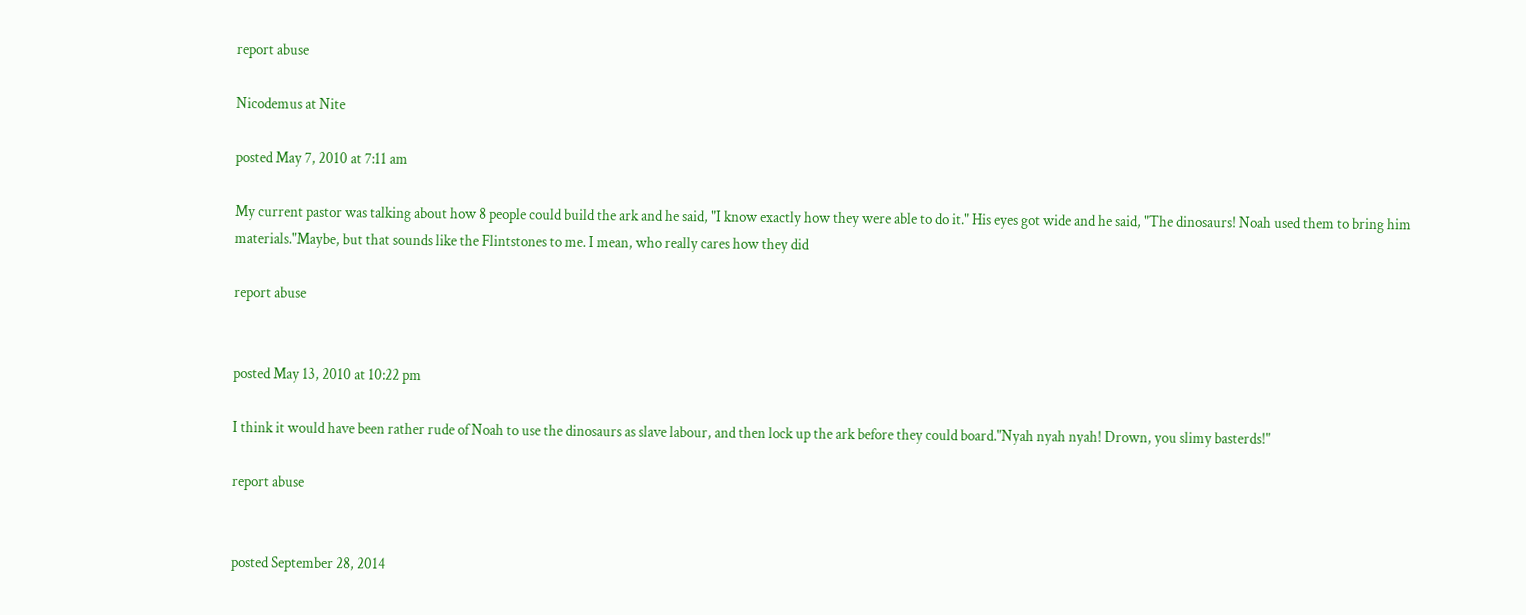report abuse

Nicodemus at Nite

posted May 7, 2010 at 7:11 am

My current pastor was talking about how 8 people could build the ark and he said, "I know exactly how they were able to do it." His eyes got wide and he said, "The dinosaurs! Noah used them to bring him materials."Maybe, but that sounds like the Flintstones to me. I mean, who really cares how they did

report abuse


posted May 13, 2010 at 10:22 pm

I think it would have been rather rude of Noah to use the dinosaurs as slave labour, and then lock up the ark before they could board."Nyah nyah nyah! Drown, you slimy basterds!"

report abuse


posted September 28, 2014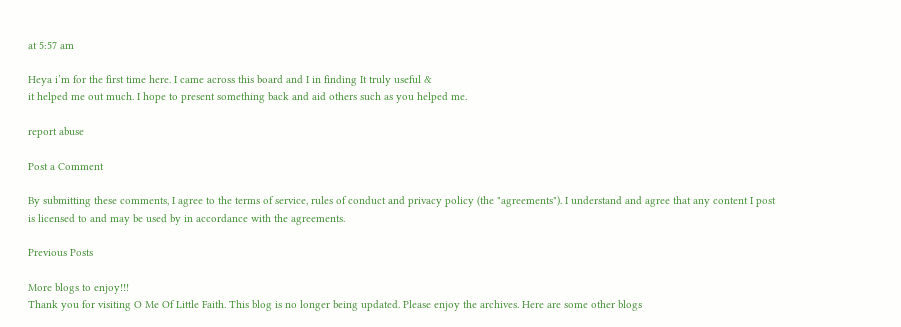at 5:57 am

Heya i’m for the first time here. I came across this board and I in finding It truly useful &
it helped me out much. I hope to present something back and aid others such as you helped me.

report abuse

Post a Comment

By submitting these comments, I agree to the terms of service, rules of conduct and privacy policy (the "agreements"). I understand and agree that any content I post is licensed to and may be used by in accordance with the agreements.

Previous Posts

More blogs to enjoy!!!
Thank you for visiting O Me Of Little Faith. This blog is no longer being updated. Please enjoy the archives. Here are some other blogs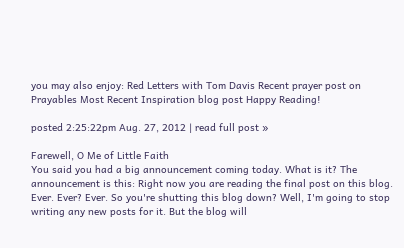you may also enjoy: Red Letters with Tom Davis Recent prayer post on Prayables Most Recent Inspiration blog post Happy Reading!

posted 2:25:22pm Aug. 27, 2012 | read full post »

Farewell, O Me of Little Faith
You said you had a big announcement coming today. What is it? The announcement is this: Right now you are reading the final post on this blog. Ever. Ever? Ever. So you're shutting this blog down? Well, I'm going to stop writing any new posts for it. But the blog will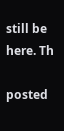still be here. Th

posted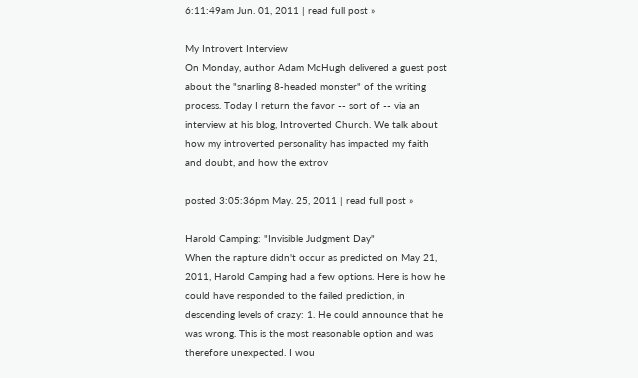6:11:49am Jun. 01, 2011 | read full post »

My Introvert Interview
On Monday, author Adam McHugh delivered a guest post about the "snarling 8-headed monster" of the writing process. Today I return the favor -- sort of -- via an interview at his blog, Introverted Church. We talk about how my introverted personality has impacted my faith and doubt, and how the extrov

posted 3:05:36pm May. 25, 2011 | read full post »

Harold Camping: "Invisible Judgment Day"
When the rapture didn't occur as predicted on May 21, 2011, Harold Camping had a few options. Here is how he could have responded to the failed prediction, in descending levels of crazy: 1. He could announce that he was wrong. This is the most reasonable option and was therefore unexpected. I wou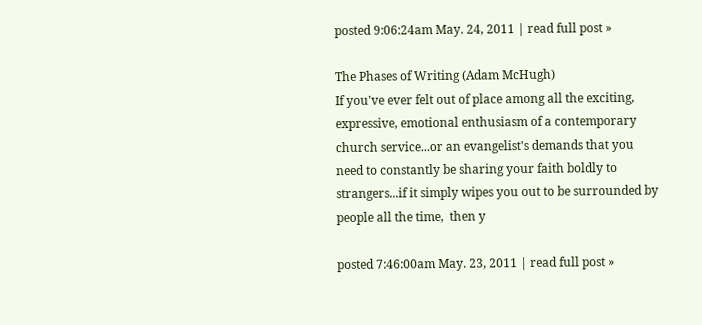posted 9:06:24am May. 24, 2011 | read full post »

The Phases of Writing (Adam McHugh)
If you've ever felt out of place among all the exciting, expressive, emotional enthusiasm of a contemporary church service...or an evangelist's demands that you need to constantly be sharing your faith boldly to strangers...if it simply wipes you out to be surrounded by people all the time,  then y

posted 7:46:00am May. 23, 2011 | read full post »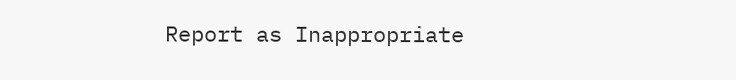Report as Inappropriate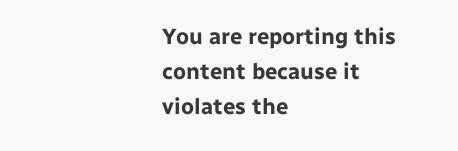You are reporting this content because it violates the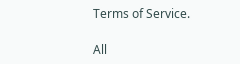Terms of Service.

All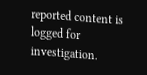reported content is logged for investigation.